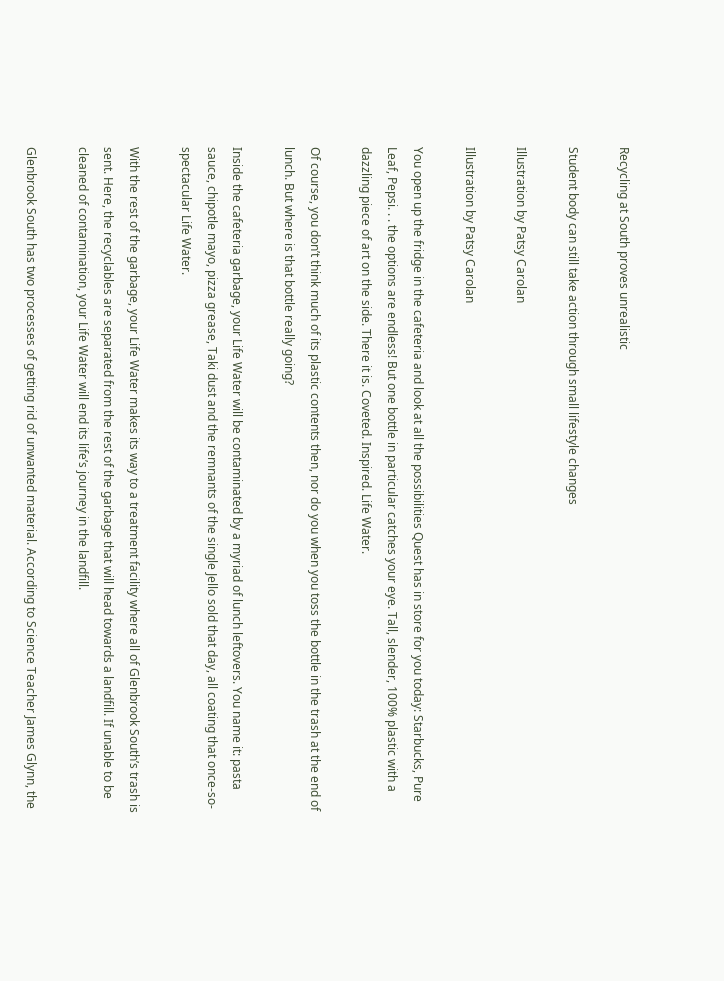Recycling at South proves unrealistic

Student body can still take action through small lifestyle changes

Illustration by Patsy Carolan

Illustration by Patsy Carolan

You open up the fridge in the cafeteria and look at all the possibilities Quest has in store for you today: Starbucks, Pure Leaf, Pepsi. . . the options are endless! But one bottle in particular catches your eye. Tall, slender, 100% plastic with a dazzling piece of art on the side. There it is. Coveted. Inspired. Life Water.

Of course, you don’t think much of its plastic contents then, nor do you when you toss the bottle in the trash at the end of lunch. But where is that bottle really going?

Inside the cafeteria garbage, your Life Water will be contaminated by a myriad of lunch leftovers. You name it: pasta sauce, chipotle mayo, pizza grease, Taki dust and the remnants of the single Jello sold that day, all coating that once-so-spectacular Life Water.

With the rest of the garbage, your Life Water makes its way to a treatment facility where all of Glenbrook South’s trash is sent. Here, the recyclables are separated from the rest of the garbage that will head towards a landfill. If unable to be cleaned of contamination, your Life Water will end its life’s journey in the landfill.

Glenbrook South has two processes of getting rid of unwanted material. According to Science Teacher James Glynn, the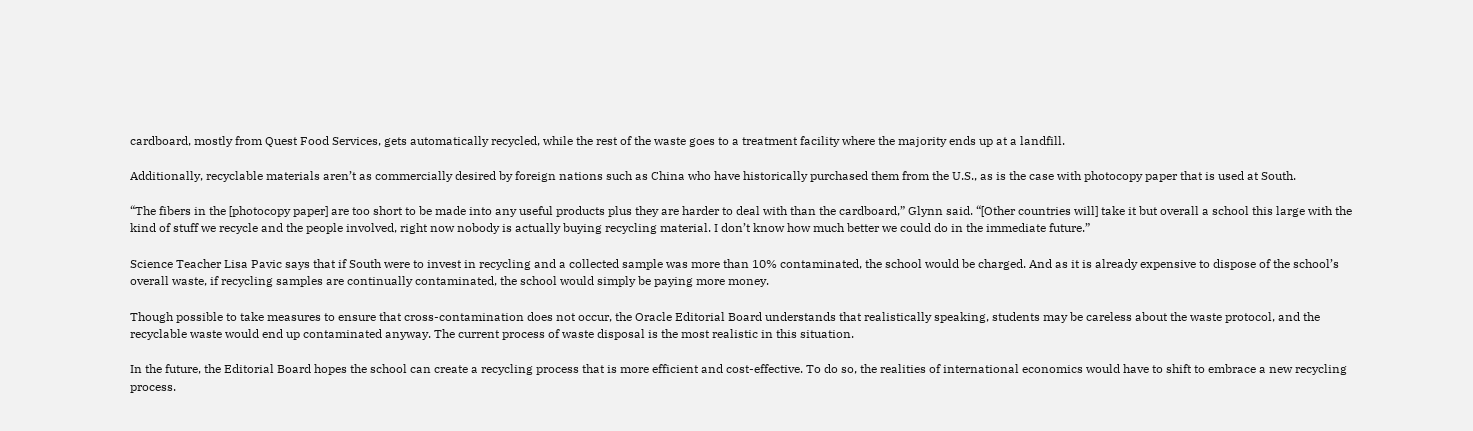cardboard, mostly from Quest Food Services, gets automatically recycled, while the rest of the waste goes to a treatment facility where the majority ends up at a landfill.

Additionally, recyclable materials aren’t as commercially desired by foreign nations such as China who have historically purchased them from the U.S., as is the case with photocopy paper that is used at South.

“The fibers in the [photocopy paper] are too short to be made into any useful products plus they are harder to deal with than the cardboard,” Glynn said. “[Other countries will] take it but overall a school this large with the kind of stuff we recycle and the people involved, right now nobody is actually buying recycling material. I don’t know how much better we could do in the immediate future.”

Science Teacher Lisa Pavic says that if South were to invest in recycling and a collected sample was more than 10% contaminated, the school would be charged. And as it is already expensive to dispose of the school’s overall waste, if recycling samples are continually contaminated, the school would simply be paying more money.

Though possible to take measures to ensure that cross-contamination does not occur, the Oracle Editorial Board understands that realistically speaking, students may be careless about the waste protocol, and the recyclable waste would end up contaminated anyway. The current process of waste disposal is the most realistic in this situation.

In the future, the Editorial Board hopes the school can create a recycling process that is more efficient and cost-effective. To do so, the realities of international economics would have to shift to embrace a new recycling process.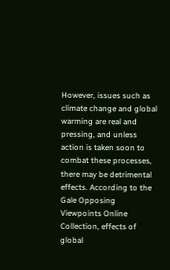However, issues such as climate change and global warming are real and pressing, and unless action is taken soon to combat these processes, there may be detrimental effects. According to the Gale Opposing Viewpoints Online Collection, effects of global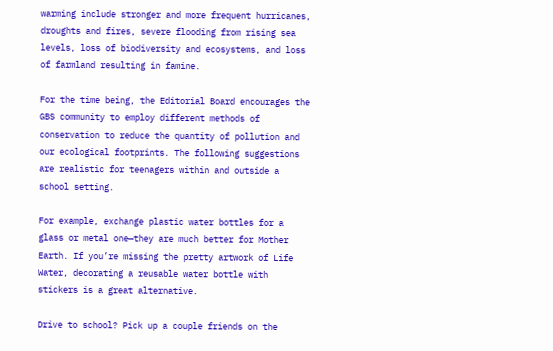warming include stronger and more frequent hurricanes, droughts and fires, severe flooding from rising sea levels, loss of biodiversity and ecosystems, and loss of farmland resulting in famine.

For the time being, the Editorial Board encourages the GBS community to employ different methods of conservation to reduce the quantity of pollution and our ecological footprints. The following suggestions are realistic for teenagers within and outside a school setting.

For example, exchange plastic water bottles for a glass or metal one—they are much better for Mother Earth. If you’re missing the pretty artwork of Life Water, decorating a reusable water bottle with stickers is a great alternative.

Drive to school? Pick up a couple friends on the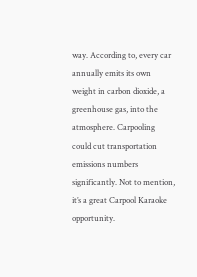way. According to, every car annually emits its own weight in carbon dioxide, a greenhouse gas, into the atmosphere. Carpooling could cut transportation emissions numbers significantly. Not to mention, it’s a great Carpool Karaoke opportunity.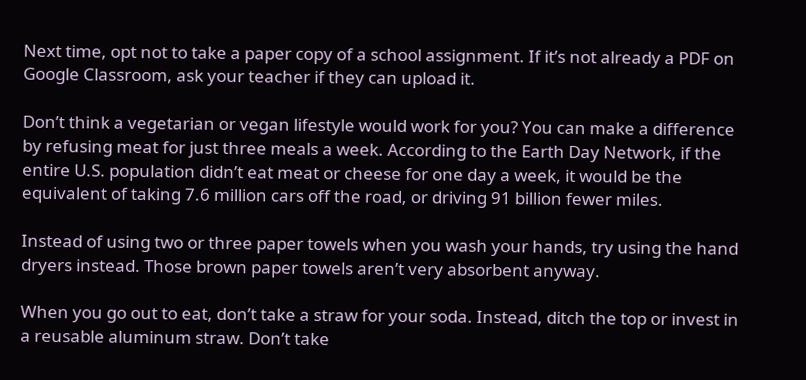Next time, opt not to take a paper copy of a school assignment. If it’s not already a PDF on Google Classroom, ask your teacher if they can upload it.

Don’t think a vegetarian or vegan lifestyle would work for you? You can make a difference by refusing meat for just three meals a week. According to the Earth Day Network, if the entire U.S. population didn’t eat meat or cheese for one day a week, it would be the equivalent of taking 7.6 million cars off the road, or driving 91 billion fewer miles.

Instead of using two or three paper towels when you wash your hands, try using the hand dryers instead. Those brown paper towels aren’t very absorbent anyway.

When you go out to eat, don’t take a straw for your soda. Instead, ditch the top or invest in a reusable aluminum straw. Don’t take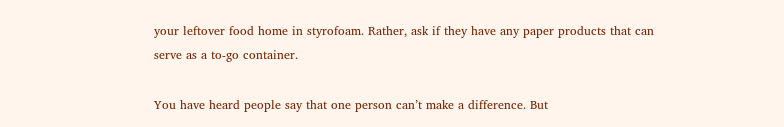your leftover food home in styrofoam. Rather, ask if they have any paper products that can serve as a to-go container.

You have heard people say that one person can’t make a difference. But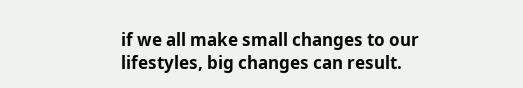if we all make small changes to our lifestyles, big changes can result.